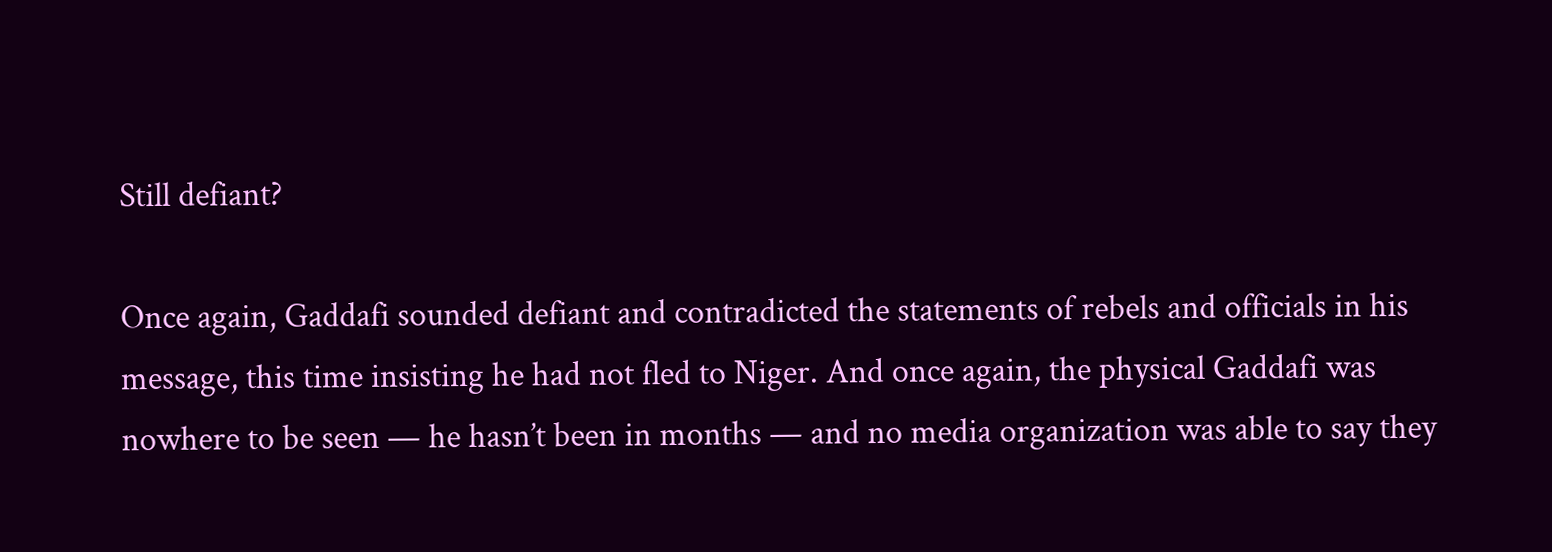Still defiant?

Once again, Gaddafi sounded defiant and contradicted the statements of rebels and officials in his message, this time insisting he had not fled to Niger. And once again, the physical Gaddafi was nowhere to be seen — he hasn’t been in months — and no media organization was able to say they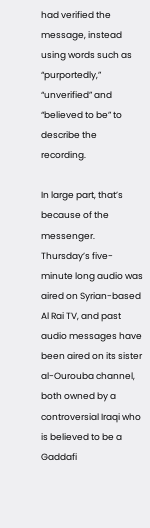had verified the message, instead using words such as “purportedly,” “unverified” and “believed to be” to describe the recording.

In large part, that’s because of the messenger. Thursday’s five-minute long audio was aired on Syrian-based Al Rai TV, and past audio messages have been aired on its sister al-Ourouba channel, both owned by a controversial Iraqi who is believed to be a Gaddafi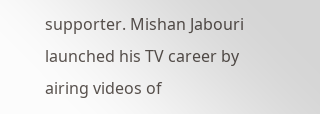supporter. Mishan Jabouri launched his TV career by airing videos of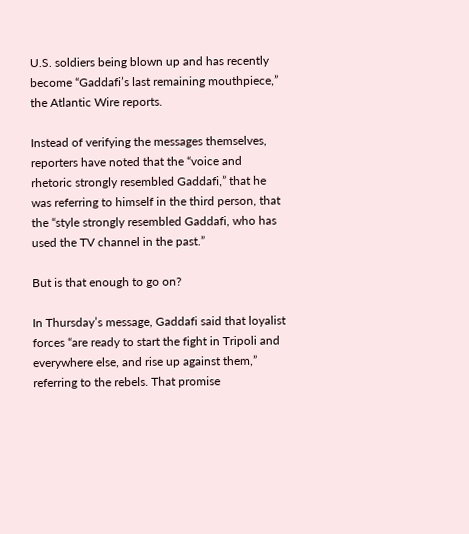U.S. soldiers being blown up and has recently become “Gaddafi’s last remaining mouthpiece,” the Atlantic Wire reports.

Instead of verifying the messages themselves, reporters have noted that the “voice and rhetoric strongly resembled Gaddafi,” that he was referring to himself in the third person, that the “style strongly resembled Gaddafi, who has used the TV channel in the past.”

But is that enough to go on?

In Thursday’s message, Gaddafi said that loyalist forces “are ready to start the fight in Tripoli and everywhere else, and rise up against them,” referring to the rebels. That promise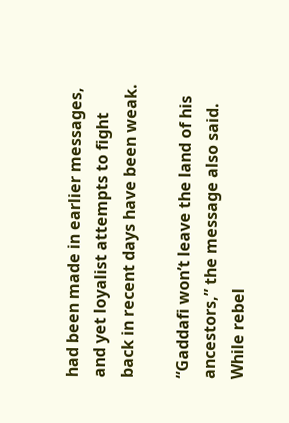had been made in earlier messages, and yet loyalist attempts to fight back in recent days have been weak.

“Gaddafi won’t leave the land of his ancestors,” the message also said. While rebel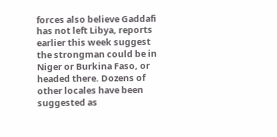forces also believe Gaddafi has not left Libya, reports earlier this week suggest the strongman could be in Niger or Burkina Faso, or headed there. Dozens of other locales have been suggested as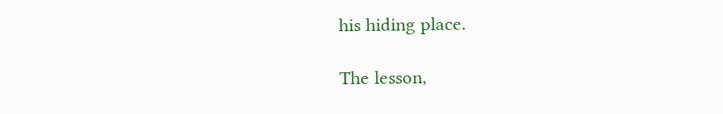his hiding place.

The lesson,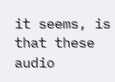it seems, is that these audio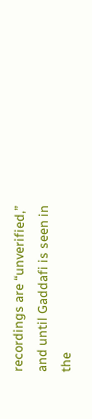recordings are “unverified,” and until Gaddafi is seen in the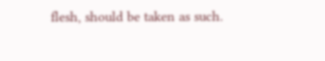flesh, should be taken as such.